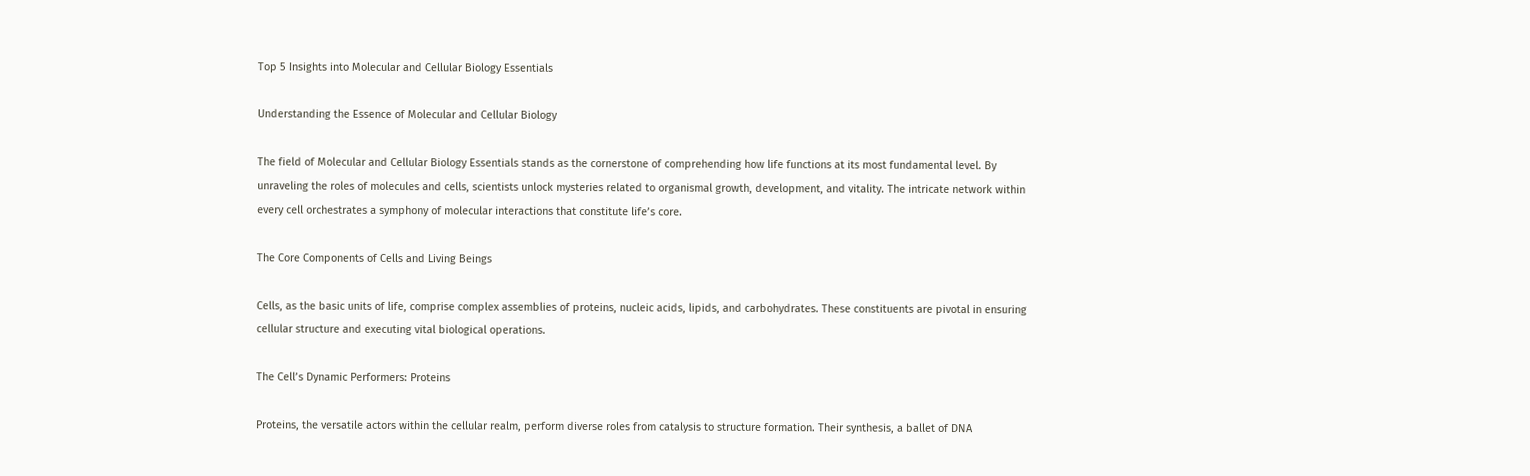Top 5 Insights into Molecular and Cellular Biology Essentials

Understanding the Essence of Molecular and Cellular Biology

The field of Molecular and Cellular Biology Essentials stands as the cornerstone of comprehending how life functions at its most fundamental level. By unraveling the roles of molecules and cells, scientists unlock mysteries related to organismal growth, development, and vitality. The intricate network within every cell orchestrates a symphony of molecular interactions that constitute life’s core.

The Core Components of Cells and Living Beings

Cells, as the basic units of life, comprise complex assemblies of proteins, nucleic acids, lipids, and carbohydrates. These constituents are pivotal in ensuring cellular structure and executing vital biological operations.

The Cell’s Dynamic Performers: Proteins

Proteins, the versatile actors within the cellular realm, perform diverse roles from catalysis to structure formation. Their synthesis, a ballet of DNA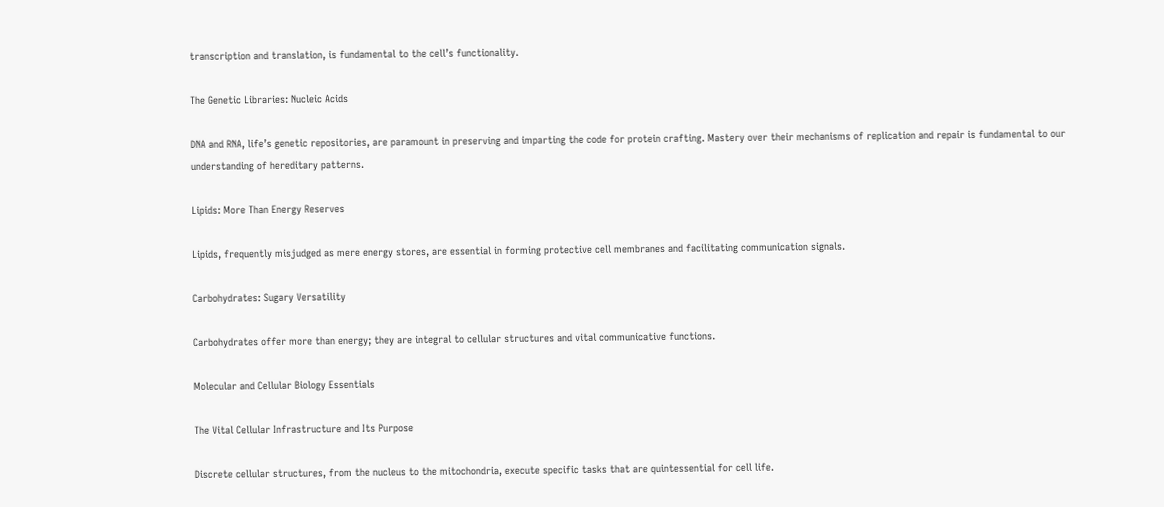transcription and translation, is fundamental to the cell’s functionality.

The Genetic Libraries: Nucleic Acids

DNA and RNA, life’s genetic repositories, are paramount in preserving and imparting the code for protein crafting. Mastery over their mechanisms of replication and repair is fundamental to our understanding of hereditary patterns.

Lipids: More Than Energy Reserves

Lipids, frequently misjudged as mere energy stores, are essential in forming protective cell membranes and facilitating communication signals.

Carbohydrates: Sugary Versatility

Carbohydrates offer more than energy; they are integral to cellular structures and vital communicative functions.

Molecular and Cellular Biology Essentials

The Vital Cellular Infrastructure and Its Purpose

Discrete cellular structures, from the nucleus to the mitochondria, execute specific tasks that are quintessential for cell life.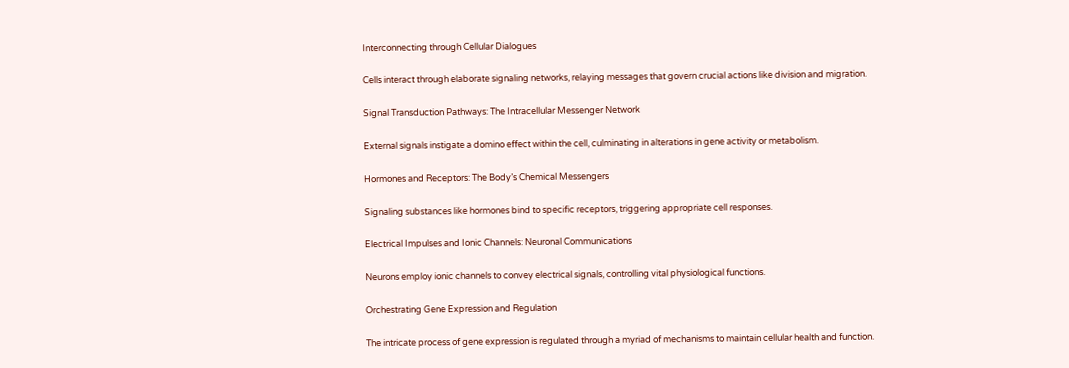Interconnecting through Cellular Dialogues

Cells interact through elaborate signaling networks, relaying messages that govern crucial actions like division and migration.

Signal Transduction Pathways: The Intracellular Messenger Network

External signals instigate a domino effect within the cell, culminating in alterations in gene activity or metabolism.

Hormones and Receptors: The Body’s Chemical Messengers

Signaling substances like hormones bind to specific receptors, triggering appropriate cell responses.

Electrical Impulses and Ionic Channels: Neuronal Communications

Neurons employ ionic channels to convey electrical signals, controlling vital physiological functions.

Orchestrating Gene Expression and Regulation

The intricate process of gene expression is regulated through a myriad of mechanisms to maintain cellular health and function.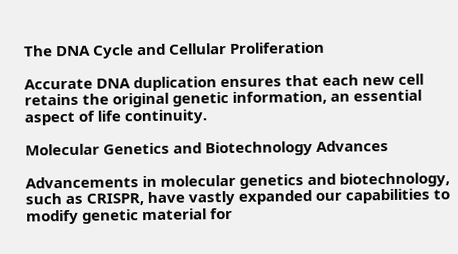The DNA Cycle and Cellular Proliferation

Accurate DNA duplication ensures that each new cell retains the original genetic information, an essential aspect of life continuity.

Molecular Genetics and Biotechnology Advances

Advancements in molecular genetics and biotechnology, such as CRISPR, have vastly expanded our capabilities to modify genetic material for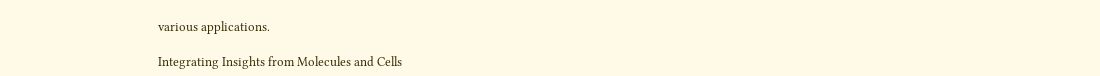various applications.

Integrating Insights from Molecules and Cells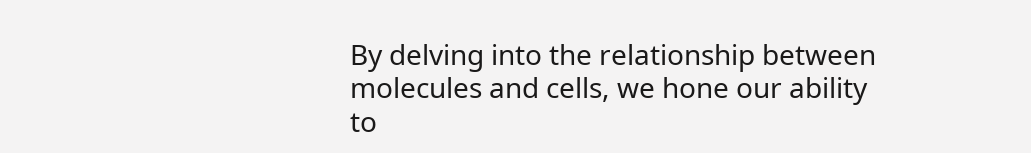By delving into the relationship between molecules and cells, we hone our ability to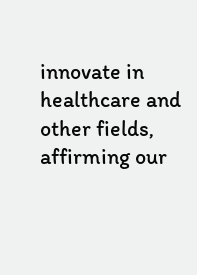innovate in healthcare and other fields, affirming our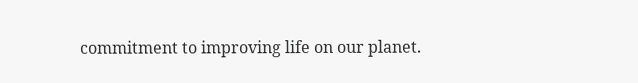commitment to improving life on our planet.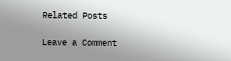Related Posts

Leave a Comment